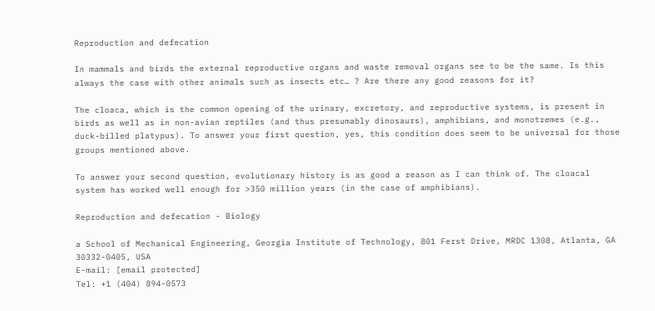Reproduction and defecation

In mammals and birds the external reproductive organs and waste removal organs see to be the same. Is this always the case with other animals such as insects etc… ? Are there any good reasons for it?

The cloaca, which is the common opening of the urinary, excretory, and reproductive systems, is present in birds as well as in non-avian reptiles (and thus presumably dinosaurs), amphibians, and monotremes (e.g., duck-billed platypus). To answer your first question, yes, this condition does seem to be universal for those groups mentioned above.

To answer your second question, evolutionary history is as good a reason as I can think of. The cloacal system has worked well enough for >350 million years (in the case of amphibians).

Reproduction and defecation - Biology

a School of Mechanical Engineering, Georgia Institute of Technology, 801 Ferst Drive, MRDC 1308, Atlanta, GA 30332-0405, USA
E-mail: [email protected]
Tel: +1 (404) 894-0573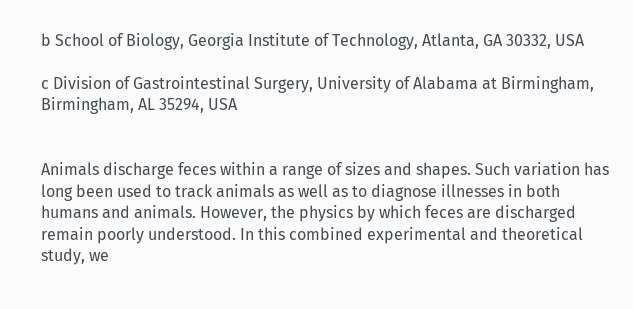b School of Biology, Georgia Institute of Technology, Atlanta, GA 30332, USA

c Division of Gastrointestinal Surgery, University of Alabama at Birmingham, Birmingham, AL 35294, USA


Animals discharge feces within a range of sizes and shapes. Such variation has long been used to track animals as well as to diagnose illnesses in both humans and animals. However, the physics by which feces are discharged remain poorly understood. In this combined experimental and theoretical study, we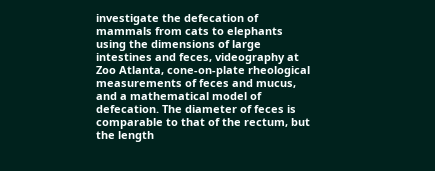investigate the defecation of mammals from cats to elephants using the dimensions of large intestines and feces, videography at Zoo Atlanta, cone-on-plate rheological measurements of feces and mucus, and a mathematical model of defecation. The diameter of feces is comparable to that of the rectum, but the length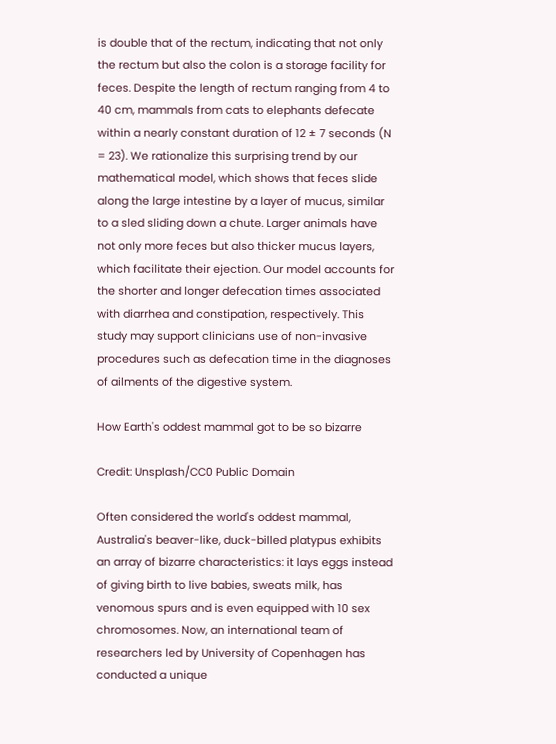is double that of the rectum, indicating that not only the rectum but also the colon is a storage facility for feces. Despite the length of rectum ranging from 4 to 40 cm, mammals from cats to elephants defecate within a nearly constant duration of 12 ± 7 seconds (N = 23). We rationalize this surprising trend by our mathematical model, which shows that feces slide along the large intestine by a layer of mucus, similar to a sled sliding down a chute. Larger animals have not only more feces but also thicker mucus layers, which facilitate their ejection. Our model accounts for the shorter and longer defecation times associated with diarrhea and constipation, respectively. This study may support clinicians use of non-invasive procedures such as defecation time in the diagnoses of ailments of the digestive system.

How Earth's oddest mammal got to be so bizarre

Credit: Unsplash/CC0 Public Domain

Often considered the world's oddest mammal, Australia's beaver-like, duck-billed platypus exhibits an array of bizarre characteristics: it lays eggs instead of giving birth to live babies, sweats milk, has venomous spurs and is even equipped with 10 sex chromosomes. Now, an international team of researchers led by University of Copenhagen has conducted a unique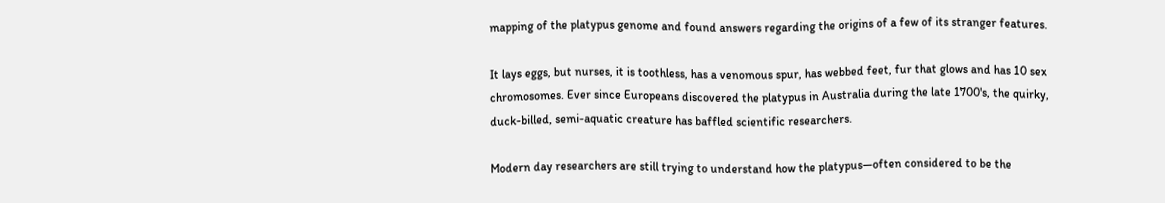mapping of the platypus genome and found answers regarding the origins of a few of its stranger features.

It lays eggs, but nurses, it is toothless, has a venomous spur, has webbed feet, fur that glows and has 10 sex chromosomes. Ever since Europeans discovered the platypus in Australia during the late 1700's, the quirky, duck-billed, semi-aquatic creature has baffled scientific researchers.

Modern day researchers are still trying to understand how the platypus—often considered to be the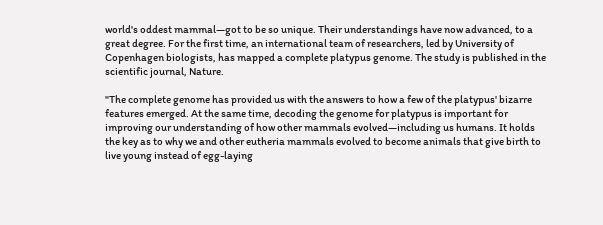world's oddest mammal—got to be so unique. Their understandings have now advanced, to a great degree. For the first time, an international team of researchers, led by University of Copenhagen biologists, has mapped a complete platypus genome. The study is published in the scientific journal, Nature.

"The complete genome has provided us with the answers to how a few of the platypus' bizarre features emerged. At the same time, decoding the genome for platypus is important for improving our understanding of how other mammals evolved—including us humans. It holds the key as to why we and other eutheria mammals evolved to become animals that give birth to live young instead of egg-laying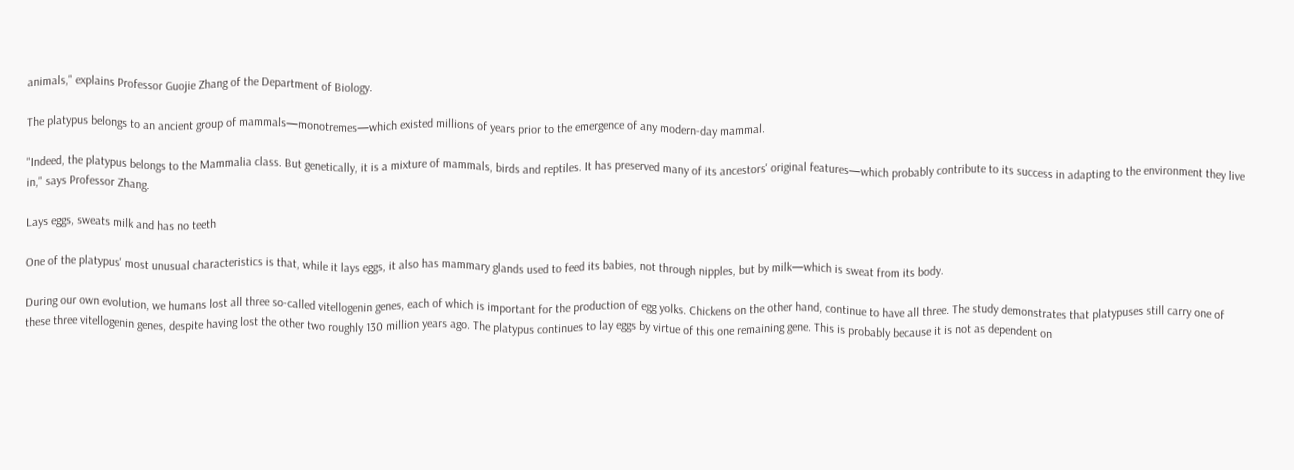animals," explains Professor Guojie Zhang of the Department of Biology.

The platypus belongs to an ancient group of mammals—monotremes—which existed millions of years prior to the emergence of any modern-day mammal.

"Indeed, the platypus belongs to the Mammalia class. But genetically, it is a mixture of mammals, birds and reptiles. It has preserved many of its ancestors' original features—which probably contribute to its success in adapting to the environment they live in," says Professor Zhang.

Lays eggs, sweats milk and has no teeth

One of the platypus' most unusual characteristics is that, while it lays eggs, it also has mammary glands used to feed its babies, not through nipples, but by milk—which is sweat from its body.

During our own evolution, we humans lost all three so-called vitellogenin genes, each of which is important for the production of egg yolks. Chickens on the other hand, continue to have all three. The study demonstrates that platypuses still carry one of these three vitellogenin genes, despite having lost the other two roughly 130 million years ago. The platypus continues to lay eggs by virtue of this one remaining gene. This is probably because it is not as dependent on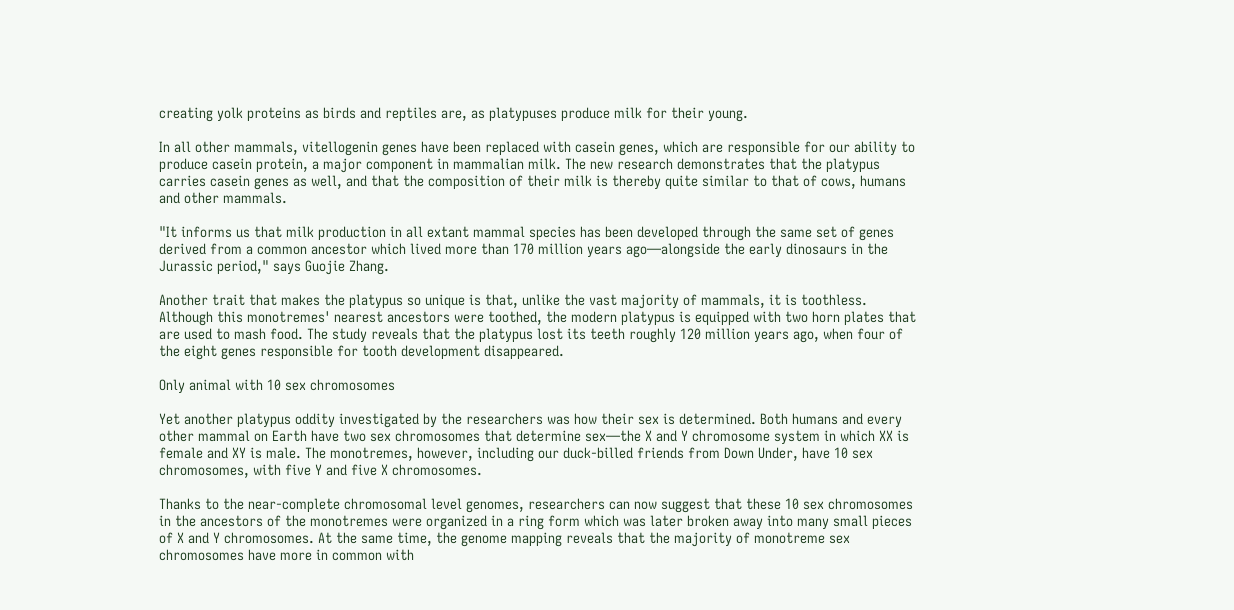creating yolk proteins as birds and reptiles are, as platypuses produce milk for their young.

In all other mammals, vitellogenin genes have been replaced with casein genes, which are responsible for our ability to produce casein protein, a major component in mammalian milk. The new research demonstrates that the platypus carries casein genes as well, and that the composition of their milk is thereby quite similar to that of cows, humans and other mammals.

"It informs us that milk production in all extant mammal species has been developed through the same set of genes derived from a common ancestor which lived more than 170 million years ago—alongside the early dinosaurs in the Jurassic period," says Guojie Zhang.

Another trait that makes the platypus so unique is that, unlike the vast majority of mammals, it is toothless. Although this monotremes' nearest ancestors were toothed, the modern platypus is equipped with two horn plates that are used to mash food. The study reveals that the platypus lost its teeth roughly 120 million years ago, when four of the eight genes responsible for tooth development disappeared.

Only animal with 10 sex chromosomes

Yet another platypus oddity investigated by the researchers was how their sex is determined. Both humans and every other mammal on Earth have two sex chromosomes that determine sex—the X and Y chromosome system in which XX is female and XY is male. The monotremes, however, including our duck-billed friends from Down Under, have 10 sex chromosomes, with five Y and five X chromosomes.

Thanks to the near-complete chromosomal level genomes, researchers can now suggest that these 10 sex chromosomes in the ancestors of the monotremes were organized in a ring form which was later broken away into many small pieces of X and Y chromosomes. At the same time, the genome mapping reveals that the majority of monotreme sex chromosomes have more in common with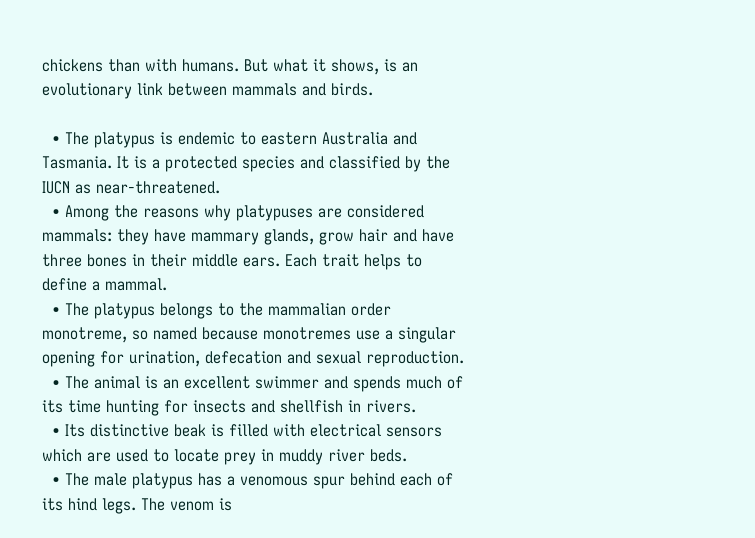chickens than with humans. But what it shows, is an evolutionary link between mammals and birds.

  • The platypus is endemic to eastern Australia and Tasmania. It is a protected species and classified by the IUCN as near-threatened.
  • Among the reasons why platypuses are considered mammals: they have mammary glands, grow hair and have three bones in their middle ears. Each trait helps to define a mammal.
  • The platypus belongs to the mammalian order monotreme, so named because monotremes use a singular opening for urination, defecation and sexual reproduction.
  • The animal is an excellent swimmer and spends much of its time hunting for insects and shellfish in rivers.
  • Its distinctive beak is filled with electrical sensors which are used to locate prey in muddy river beds.
  • The male platypus has a venomous spur behind each of its hind legs. The venom is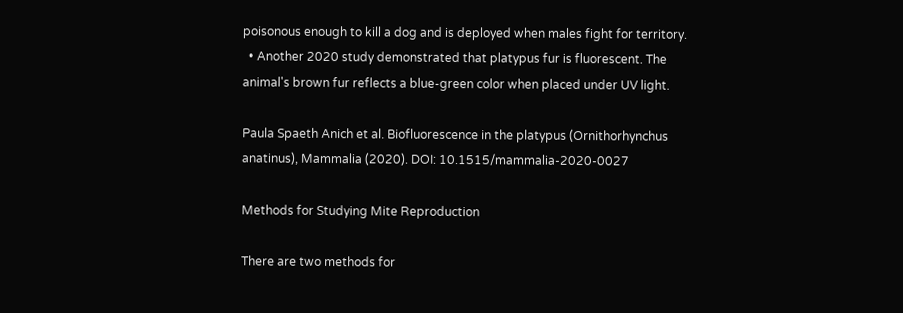poisonous enough to kill a dog and is deployed when males fight for territory.
  • Another 2020 study demonstrated that platypus fur is fluorescent. The animal's brown fur reflects a blue-green color when placed under UV light.

Paula Spaeth Anich et al. Biofluorescence in the platypus (Ornithorhynchus anatinus), Mammalia (2020). DOI: 10.1515/mammalia-2020-0027

Methods for Studying Mite Reproduction

There are two methods for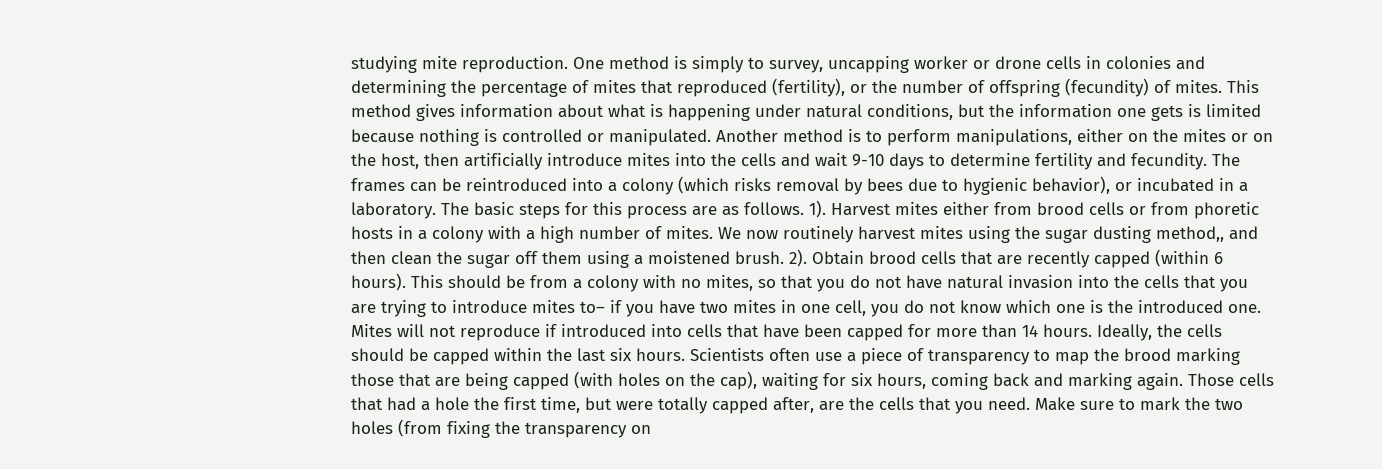studying mite reproduction. One method is simply to survey, uncapping worker or drone cells in colonies and determining the percentage of mites that reproduced (fertility), or the number of offspring (fecundity) of mites. This method gives information about what is happening under natural conditions, but the information one gets is limited because nothing is controlled or manipulated. Another method is to perform manipulations, either on the mites or on the host, then artificially introduce mites into the cells and wait 9-10 days to determine fertility and fecundity. The frames can be reintroduced into a colony (which risks removal by bees due to hygienic behavior), or incubated in a laboratory. The basic steps for this process are as follows. 1). Harvest mites either from brood cells or from phoretic hosts in a colony with a high number of mites. We now routinely harvest mites using the sugar dusting method,, and then clean the sugar off them using a moistened brush. 2). Obtain brood cells that are recently capped (within 6 hours). This should be from a colony with no mites, so that you do not have natural invasion into the cells that you are trying to introduce mites to– if you have two mites in one cell, you do not know which one is the introduced one. Mites will not reproduce if introduced into cells that have been capped for more than 14 hours. Ideally, the cells should be capped within the last six hours. Scientists often use a piece of transparency to map the brood marking those that are being capped (with holes on the cap), waiting for six hours, coming back and marking again. Those cells that had a hole the first time, but were totally capped after, are the cells that you need. Make sure to mark the two holes (from fixing the transparency on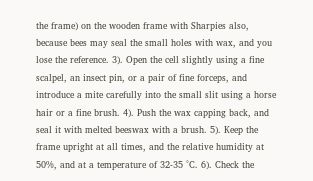the frame) on the wooden frame with Sharpies also, because bees may seal the small holes with wax, and you lose the reference. 3). Open the cell slightly using a fine scalpel, an insect pin, or a pair of fine forceps, and introduce a mite carefully into the small slit using a horse hair or a fine brush. 4). Push the wax capping back, and seal it with melted beeswax with a brush. 5). Keep the frame upright at all times, and the relative humidity at 50%, and at a temperature of 32-35 °C. 6). Check the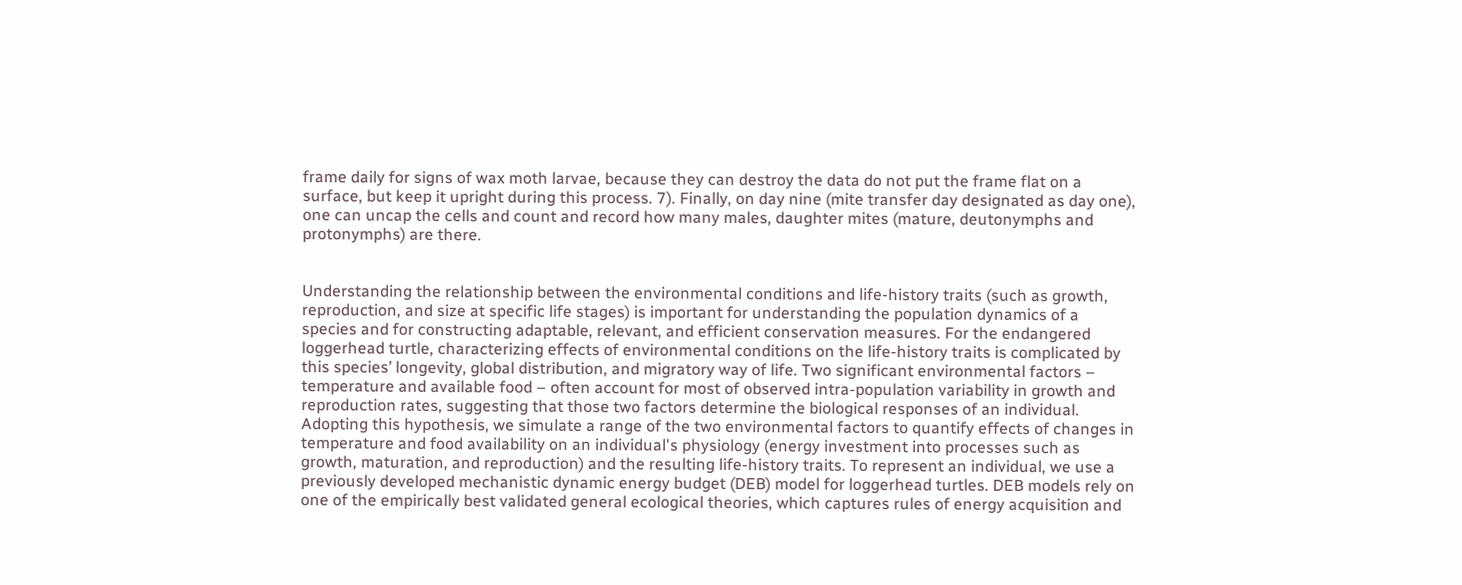frame daily for signs of wax moth larvae, because they can destroy the data do not put the frame flat on a surface, but keep it upright during this process. 7). Finally, on day nine (mite transfer day designated as day one), one can uncap the cells and count and record how many males, daughter mites (mature, deutonymphs and protonymphs) are there.


Understanding the relationship between the environmental conditions and life-history traits (such as growth, reproduction, and size at specific life stages) is important for understanding the population dynamics of a species and for constructing adaptable, relevant, and efficient conservation measures. For the endangered loggerhead turtle, characterizing effects of environmental conditions on the life-history traits is complicated by this species’ longevity, global distribution, and migratory way of life. Two significant environmental factors – temperature and available food – often account for most of observed intra-population variability in growth and reproduction rates, suggesting that those two factors determine the biological responses of an individual. Adopting this hypothesis, we simulate a range of the two environmental factors to quantify effects of changes in temperature and food availability on an individual's physiology (energy investment into processes such as growth, maturation, and reproduction) and the resulting life-history traits. To represent an individual, we use a previously developed mechanistic dynamic energy budget (DEB) model for loggerhead turtles. DEB models rely on one of the empirically best validated general ecological theories, which captures rules of energy acquisition and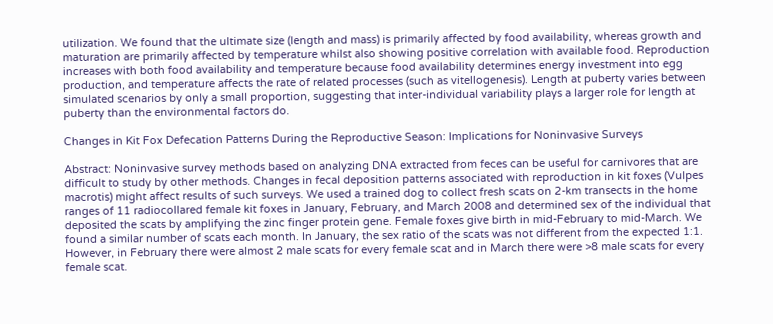utilization. We found that the ultimate size (length and mass) is primarily affected by food availability, whereas growth and maturation are primarily affected by temperature whilst also showing positive correlation with available food. Reproduction increases with both food availability and temperature because food availability determines energy investment into egg production, and temperature affects the rate of related processes (such as vitellogenesis). Length at puberty varies between simulated scenarios by only a small proportion, suggesting that inter-individual variability plays a larger role for length at puberty than the environmental factors do.

Changes in Kit Fox Defecation Patterns During the Reproductive Season: Implications for Noninvasive Surveys

Abstract: Noninvasive survey methods based on analyzing DNA extracted from feces can be useful for carnivores that are difficult to study by other methods. Changes in fecal deposition patterns associated with reproduction in kit foxes (Vulpes macrotis) might affect results of such surveys. We used a trained dog to collect fresh scats on 2-km transects in the home ranges of 11 radiocollared female kit foxes in January, February, and March 2008 and determined sex of the individual that deposited the scats by amplifying the zinc finger protein gene. Female foxes give birth in mid-February to mid-March. We found a similar number of scats each month. In January, the sex ratio of the scats was not different from the expected 1:1. However, in February there were almost 2 male scats for every female scat and in March there were >8 male scats for every female scat.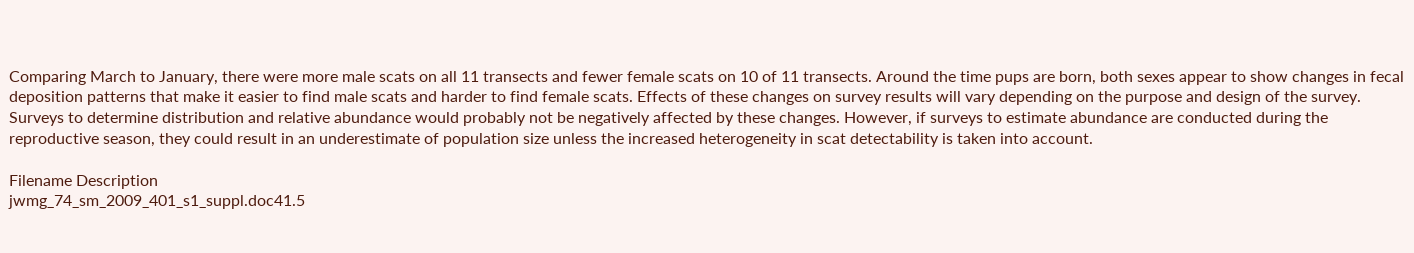Comparing March to January, there were more male scats on all 11 transects and fewer female scats on 10 of 11 transects. Around the time pups are born, both sexes appear to show changes in fecal deposition patterns that make it easier to find male scats and harder to find female scats. Effects of these changes on survey results will vary depending on the purpose and design of the survey. Surveys to determine distribution and relative abundance would probably not be negatively affected by these changes. However, if surveys to estimate abundance are conducted during the reproductive season, they could result in an underestimate of population size unless the increased heterogeneity in scat detectability is taken into account.

Filename Description
jwmg_74_sm_2009_401_s1_suppl.doc41.5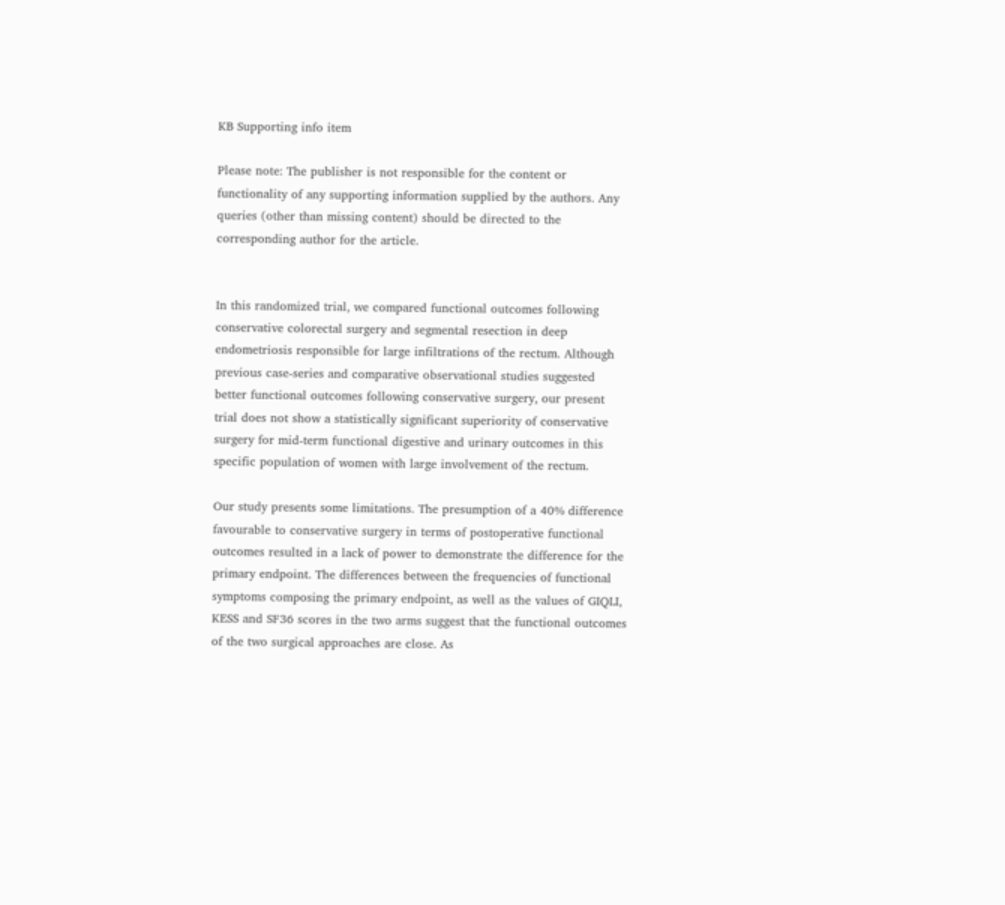KB Supporting info item

Please note: The publisher is not responsible for the content or functionality of any supporting information supplied by the authors. Any queries (other than missing content) should be directed to the corresponding author for the article.


In this randomized trial, we compared functional outcomes following conservative colorectal surgery and segmental resection in deep endometriosis responsible for large infiltrations of the rectum. Although previous case-series and comparative observational studies suggested better functional outcomes following conservative surgery, our present trial does not show a statistically significant superiority of conservative surgery for mid-term functional digestive and urinary outcomes in this specific population of women with large involvement of the rectum.

Our study presents some limitations. The presumption of a 40% difference favourable to conservative surgery in terms of postoperative functional outcomes resulted in a lack of power to demonstrate the difference for the primary endpoint. The differences between the frequencies of functional symptoms composing the primary endpoint, as well as the values of GIQLI, KESS and SF36 scores in the two arms suggest that the functional outcomes of the two surgical approaches are close. As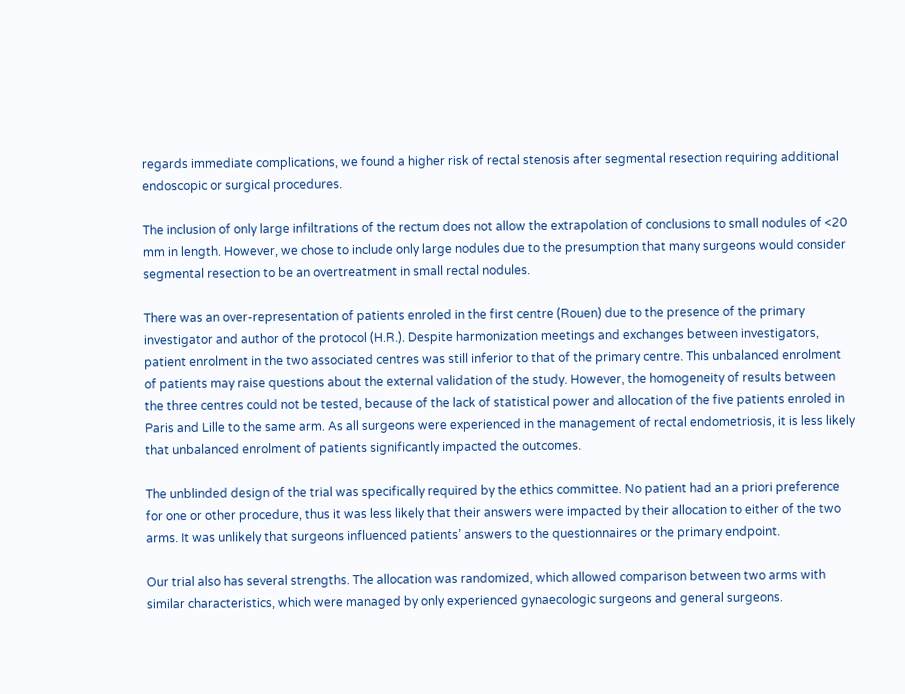regards immediate complications, we found a higher risk of rectal stenosis after segmental resection requiring additional endoscopic or surgical procedures.

The inclusion of only large infiltrations of the rectum does not allow the extrapolation of conclusions to small nodules of <20 mm in length. However, we chose to include only large nodules due to the presumption that many surgeons would consider segmental resection to be an overtreatment in small rectal nodules.

There was an over-representation of patients enroled in the first centre (Rouen) due to the presence of the primary investigator and author of the protocol (H.R.). Despite harmonization meetings and exchanges between investigators, patient enrolment in the two associated centres was still inferior to that of the primary centre. This unbalanced enrolment of patients may raise questions about the external validation of the study. However, the homogeneity of results between the three centres could not be tested, because of the lack of statistical power and allocation of the five patients enroled in Paris and Lille to the same arm. As all surgeons were experienced in the management of rectal endometriosis, it is less likely that unbalanced enrolment of patients significantly impacted the outcomes.

The unblinded design of the trial was specifically required by the ethics committee. No patient had an a priori preference for one or other procedure, thus it was less likely that their answers were impacted by their allocation to either of the two arms. It was unlikely that surgeons influenced patients’ answers to the questionnaires or the primary endpoint.

Our trial also has several strengths. The allocation was randomized, which allowed comparison between two arms with similar characteristics, which were managed by only experienced gynaecologic surgeons and general surgeons.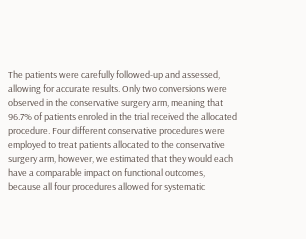The patients were carefully followed-up and assessed, allowing for accurate results. Only two conversions were observed in the conservative surgery arm, meaning that 96.7% of patients enroled in the trial received the allocated procedure. Four different conservative procedures were employed to treat patients allocated to the conservative surgery arm, however, we estimated that they would each have a comparable impact on functional outcomes, because all four procedures allowed for systematic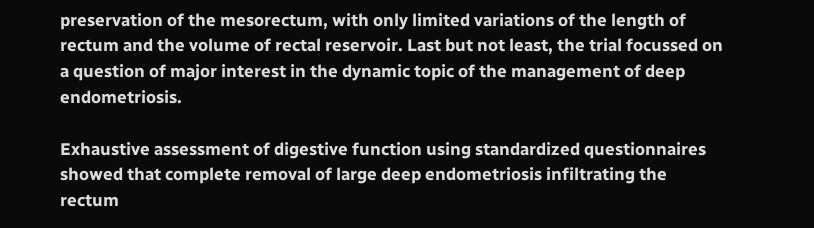preservation of the mesorectum, with only limited variations of the length of rectum and the volume of rectal reservoir. Last but not least, the trial focussed on a question of major interest in the dynamic topic of the management of deep endometriosis.

Exhaustive assessment of digestive function using standardized questionnaires showed that complete removal of large deep endometriosis infiltrating the rectum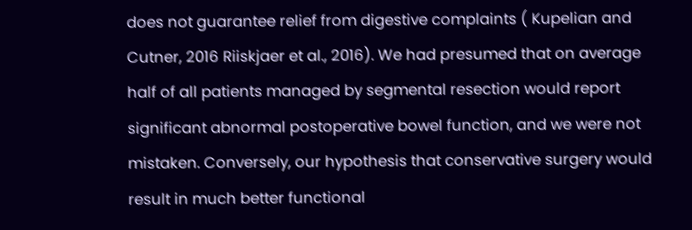does not guarantee relief from digestive complaints ( Kupelian and Cutner, 2016 Riiskjaer et al., 2016). We had presumed that on average half of all patients managed by segmental resection would report significant abnormal postoperative bowel function, and we were not mistaken. Conversely, our hypothesis that conservative surgery would result in much better functional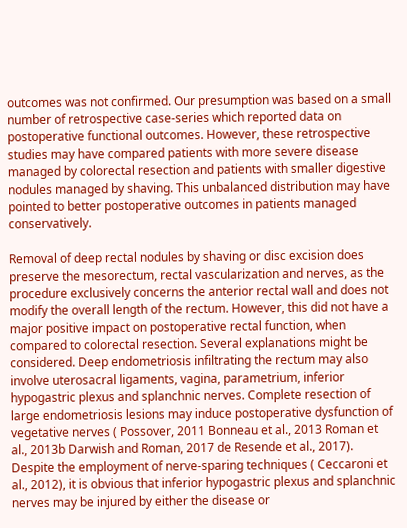outcomes was not confirmed. Our presumption was based on a small number of retrospective case-series which reported data on postoperative functional outcomes. However, these retrospective studies may have compared patients with more severe disease managed by colorectal resection and patients with smaller digestive nodules managed by shaving. This unbalanced distribution may have pointed to better postoperative outcomes in patients managed conservatively.

Removal of deep rectal nodules by shaving or disc excision does preserve the mesorectum, rectal vascularization and nerves, as the procedure exclusively concerns the anterior rectal wall and does not modify the overall length of the rectum. However, this did not have a major positive impact on postoperative rectal function, when compared to colorectal resection. Several explanations might be considered. Deep endometriosis infiltrating the rectum may also involve uterosacral ligaments, vagina, parametrium, inferior hypogastric plexus and splanchnic nerves. Complete resection of large endometriosis lesions may induce postoperative dysfunction of vegetative nerves ( Possover, 2011 Bonneau et al., 2013 Roman et al., 2013b Darwish and Roman, 2017 de Resende et al., 2017). Despite the employment of nerve-sparing techniques ( Ceccaroni et al., 2012), it is obvious that inferior hypogastric plexus and splanchnic nerves may be injured by either the disease or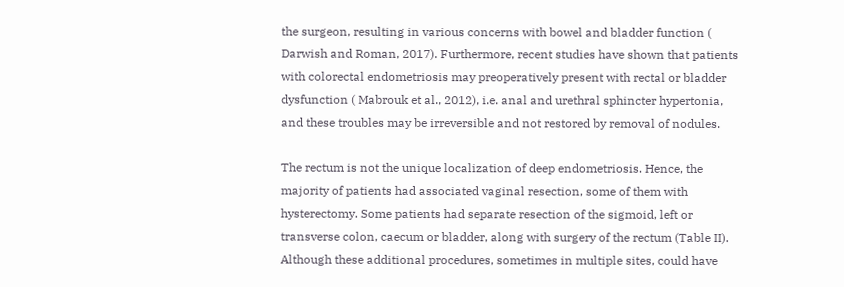the surgeon, resulting in various concerns with bowel and bladder function ( Darwish and Roman, 2017). Furthermore, recent studies have shown that patients with colorectal endometriosis may preoperatively present with rectal or bladder dysfunction ( Mabrouk et al., 2012), i.e. anal and urethral sphincter hypertonia, and these troubles may be irreversible and not restored by removal of nodules.

The rectum is not the unique localization of deep endometriosis. Hence, the majority of patients had associated vaginal resection, some of them with hysterectomy. Some patients had separate resection of the sigmoid, left or transverse colon, caecum or bladder, along with surgery of the rectum (Table II). Although these additional procedures, sometimes in multiple sites, could have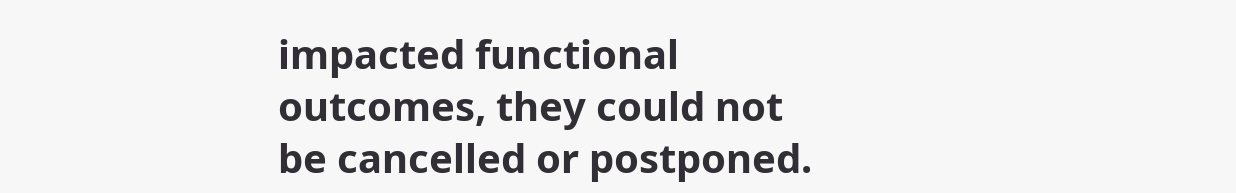impacted functional outcomes, they could not be cancelled or postponed.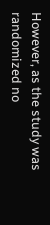However, as the study was randomized no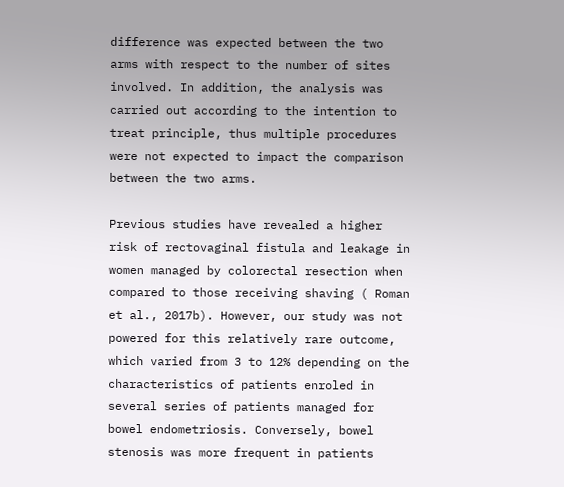difference was expected between the two arms with respect to the number of sites involved. In addition, the analysis was carried out according to the intention to treat principle, thus multiple procedures were not expected to impact the comparison between the two arms.

Previous studies have revealed a higher risk of rectovaginal fistula and leakage in women managed by colorectal resection when compared to those receiving shaving ( Roman et al., 2017b). However, our study was not powered for this relatively rare outcome, which varied from 3 to 12% depending on the characteristics of patients enroled in several series of patients managed for bowel endometriosis. Conversely, bowel stenosis was more frequent in patients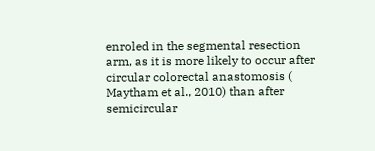enroled in the segmental resection arm, as it is more likely to occur after circular colorectal anastomosis ( Maytham et al., 2010) than after semicircular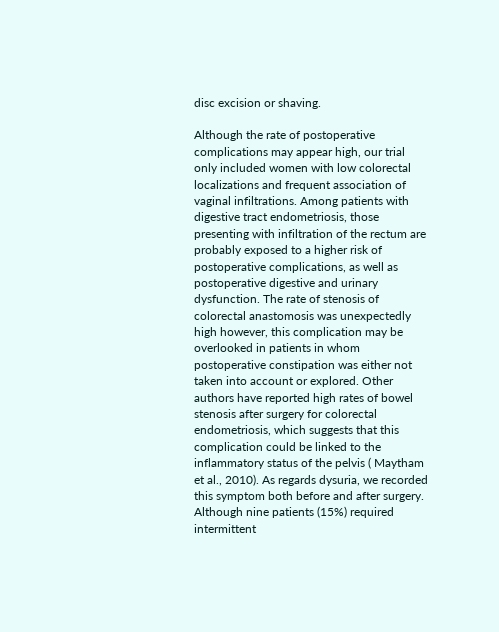disc excision or shaving.

Although the rate of postoperative complications may appear high, our trial only included women with low colorectal localizations and frequent association of vaginal infiltrations. Among patients with digestive tract endometriosis, those presenting with infiltration of the rectum are probably exposed to a higher risk of postoperative complications, as well as postoperative digestive and urinary dysfunction. The rate of stenosis of colorectal anastomosis was unexpectedly high however, this complication may be overlooked in patients in whom postoperative constipation was either not taken into account or explored. Other authors have reported high rates of bowel stenosis after surgery for colorectal endometriosis, which suggests that this complication could be linked to the inflammatory status of the pelvis ( Maytham et al., 2010). As regards dysuria, we recorded this symptom both before and after surgery. Although nine patients (15%) required intermittent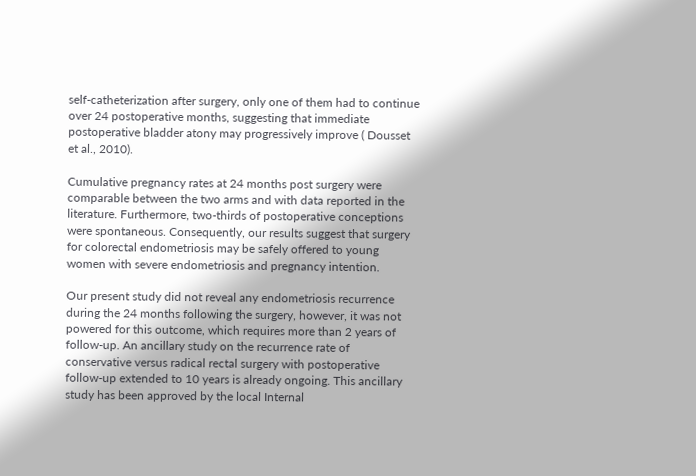self-catheterization after surgery, only one of them had to continue over 24 postoperative months, suggesting that immediate postoperative bladder atony may progressively improve ( Dousset et al., 2010).

Cumulative pregnancy rates at 24 months post surgery were comparable between the two arms and with data reported in the literature. Furthermore, two-thirds of postoperative conceptions were spontaneous. Consequently, our results suggest that surgery for colorectal endometriosis may be safely offered to young women with severe endometriosis and pregnancy intention.

Our present study did not reveal any endometriosis recurrence during the 24 months following the surgery, however, it was not powered for this outcome, which requires more than 2 years of follow-up. An ancillary study on the recurrence rate of conservative versus radical rectal surgery with postoperative follow-up extended to 10 years is already ongoing. This ancillary study has been approved by the local Internal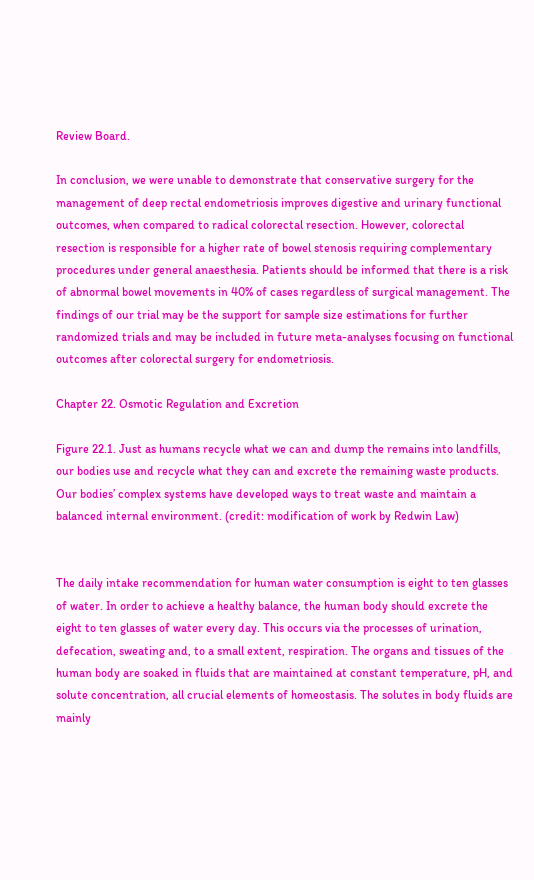Review Board.

In conclusion, we were unable to demonstrate that conservative surgery for the management of deep rectal endometriosis improves digestive and urinary functional outcomes, when compared to radical colorectal resection. However, colorectal resection is responsible for a higher rate of bowel stenosis requiring complementary procedures under general anaesthesia. Patients should be informed that there is a risk of abnormal bowel movements in 40% of cases regardless of surgical management. The findings of our trial may be the support for sample size estimations for further randomized trials and may be included in future meta-analyses focusing on functional outcomes after colorectal surgery for endometriosis.

Chapter 22. Osmotic Regulation and Excretion

Figure 22.1. Just as humans recycle what we can and dump the remains into landfills, our bodies use and recycle what they can and excrete the remaining waste products. Our bodies’ complex systems have developed ways to treat waste and maintain a balanced internal environment. (credit: modification of work by Redwin Law)


The daily intake recommendation for human water consumption is eight to ten glasses of water. In order to achieve a healthy balance, the human body should excrete the eight to ten glasses of water every day. This occurs via the processes of urination, defecation, sweating and, to a small extent, respiration. The organs and tissues of the human body are soaked in fluids that are maintained at constant temperature, pH, and solute concentration, all crucial elements of homeostasis. The solutes in body fluids are mainly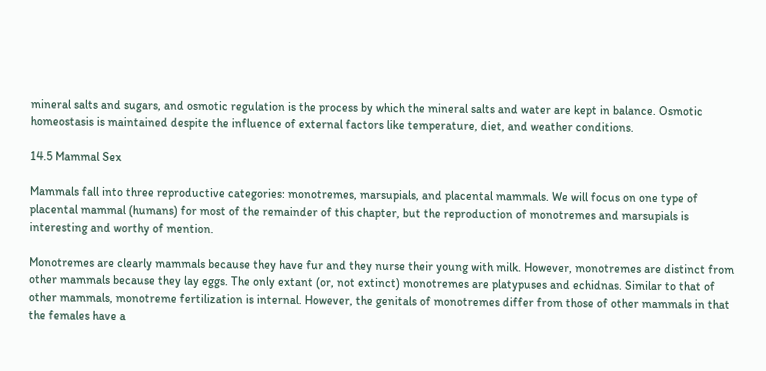mineral salts and sugars, and osmotic regulation is the process by which the mineral salts and water are kept in balance. Osmotic homeostasis is maintained despite the influence of external factors like temperature, diet, and weather conditions.

14.5 Mammal Sex

Mammals fall into three reproductive categories: monotremes, marsupials, and placental mammals. We will focus on one type of placental mammal (humans) for most of the remainder of this chapter, but the reproduction of monotremes and marsupials is interesting and worthy of mention.

Monotremes are clearly mammals because they have fur and they nurse their young with milk. However, monotremes are distinct from other mammals because they lay eggs. The only extant (or, not extinct) monotremes are platypuses and echidnas. Similar to that of other mammals, monotreme fertilization is internal. However, the genitals of monotremes differ from those of other mammals in that the females have a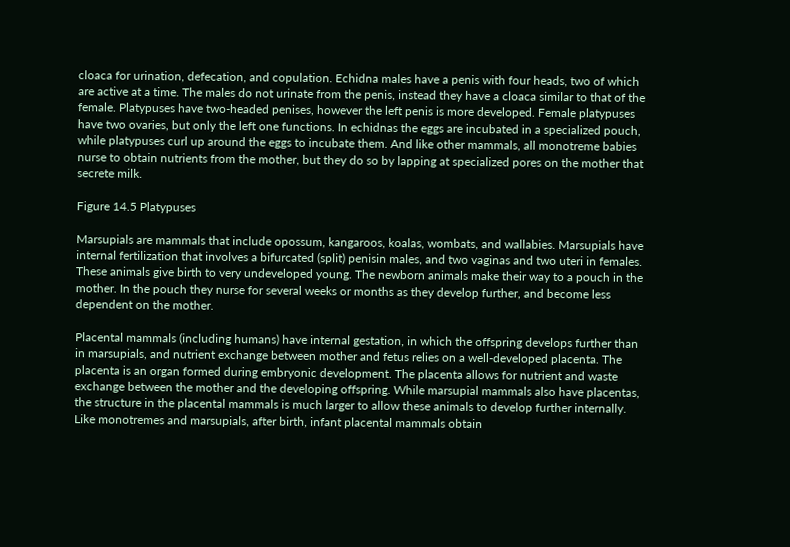cloaca for urination, defecation, and copulation. Echidna males have a penis with four heads, two of which are active at a time. The males do not urinate from the penis, instead they have a cloaca similar to that of the female. Platypuses have two-headed penises, however the left penis is more developed. Female platypuses have two ovaries, but only the left one functions. In echidnas the eggs are incubated in a specialized pouch, while platypuses curl up around the eggs to incubate them. And like other mammals, all monotreme babies nurse to obtain nutrients from the mother, but they do so by lapping at specialized pores on the mother that secrete milk.

Figure 14.5 Platypuses

Marsupials are mammals that include opossum, kangaroos, koalas, wombats, and wallabies. Marsupials have internal fertilization that involves a bifurcated (split) penisin males, and two vaginas and two uteri in females. These animals give birth to very undeveloped young. The newborn animals make their way to a pouch in the mother. In the pouch they nurse for several weeks or months as they develop further, and become less dependent on the mother.

Placental mammals (including humans) have internal gestation, in which the offspring develops further than in marsupials, and nutrient exchange between mother and fetus relies on a well-developed placenta. The placenta is an organ formed during embryonic development. The placenta allows for nutrient and waste exchange between the mother and the developing offspring. While marsupial mammals also have placentas, the structure in the placental mammals is much larger to allow these animals to develop further internally. Like monotremes and marsupials, after birth, infant placental mammals obtain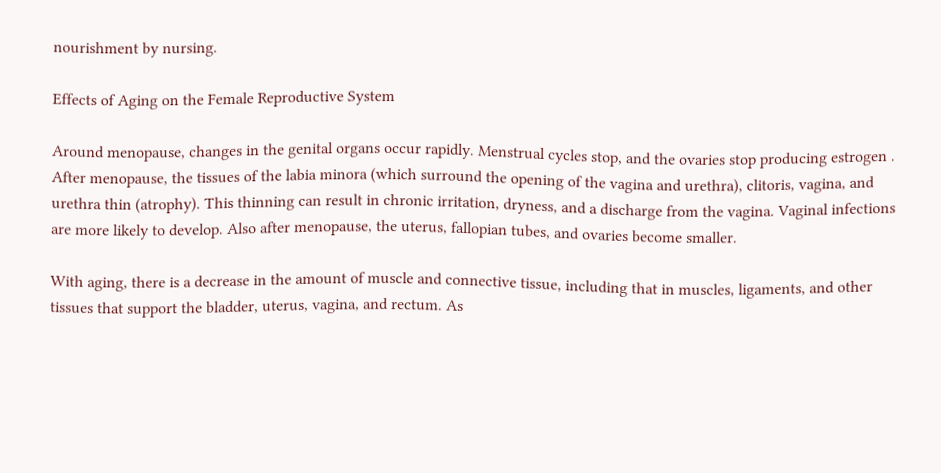nourishment by nursing.

Effects of Aging on the Female Reproductive System

Around menopause, changes in the genital organs occur rapidly. Menstrual cycles stop, and the ovaries stop producing estrogen . After menopause, the tissues of the labia minora (which surround the opening of the vagina and urethra), clitoris, vagina, and urethra thin (atrophy). This thinning can result in chronic irritation, dryness, and a discharge from the vagina. Vaginal infections are more likely to develop. Also after menopause, the uterus, fallopian tubes, and ovaries become smaller.

With aging, there is a decrease in the amount of muscle and connective tissue, including that in muscles, ligaments, and other tissues that support the bladder, uterus, vagina, and rectum. As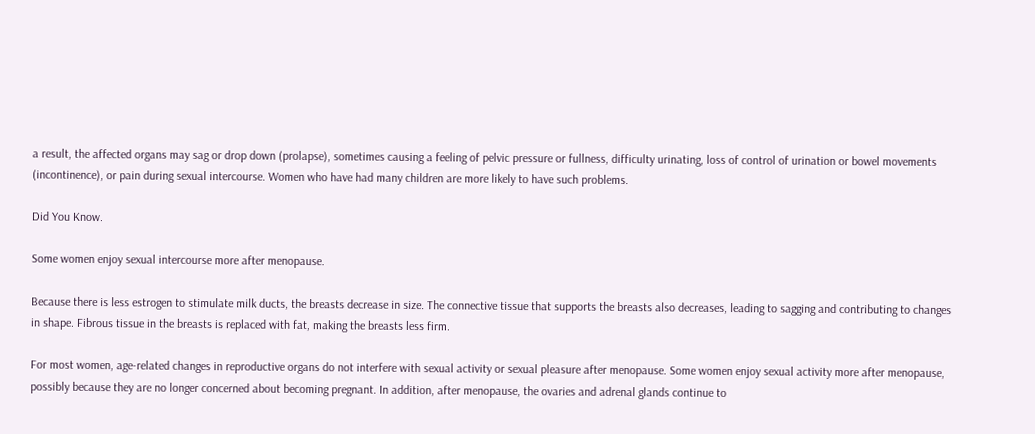a result, the affected organs may sag or drop down (prolapse), sometimes causing a feeling of pelvic pressure or fullness, difficulty urinating, loss of control of urination or bowel movements (incontinence), or pain during sexual intercourse. Women who have had many children are more likely to have such problems.

Did You Know.

Some women enjoy sexual intercourse more after menopause.

Because there is less estrogen to stimulate milk ducts, the breasts decrease in size. The connective tissue that supports the breasts also decreases, leading to sagging and contributing to changes in shape. Fibrous tissue in the breasts is replaced with fat, making the breasts less firm.

For most women, age-related changes in reproductive organs do not interfere with sexual activity or sexual pleasure after menopause. Some women enjoy sexual activity more after menopause, possibly because they are no longer concerned about becoming pregnant. In addition, after menopause, the ovaries and adrenal glands continue to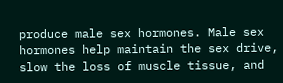produce male sex hormones. Male sex hormones help maintain the sex drive, slow the loss of muscle tissue, and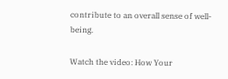contribute to an overall sense of well-being.

Watch the video: How Your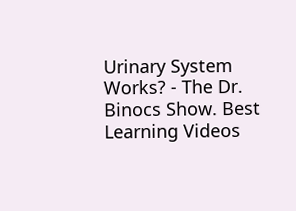Urinary System Works? - The Dr. Binocs Show. Best Learning Videos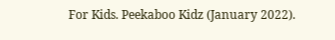For Kids. Peekaboo Kidz (January 2022).